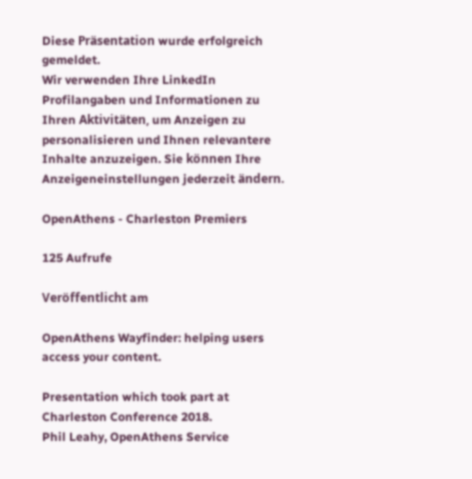Diese Präsentation wurde erfolgreich gemeldet.
Wir verwenden Ihre LinkedIn Profilangaben und Informationen zu Ihren Aktivitäten, um Anzeigen zu personalisieren und Ihnen relevantere Inhalte anzuzeigen. Sie können Ihre Anzeigeneinstellungen jederzeit ändern.

OpenAthens - Charleston Premiers

125 Aufrufe

Veröffentlicht am

OpenAthens Wayfinder: helping users access your content.

Presentation which took part at Charleston Conference 2018.
Phil Leahy, OpenAthens Service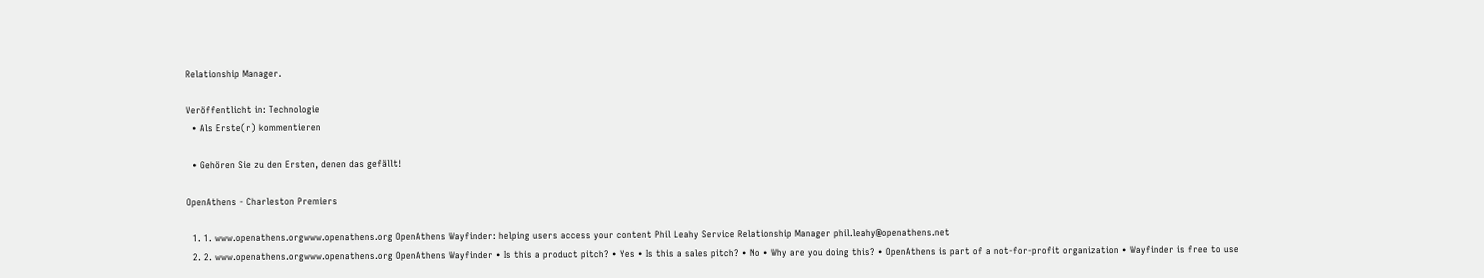Relationship Manager.

Veröffentlicht in: Technologie
  • Als Erste(r) kommentieren

  • Gehören Sie zu den Ersten, denen das gefällt!

OpenAthens - Charleston Premiers

  1. 1. www.openathens.orgwww.openathens.org OpenAthens Wayfinder: helping users access your content Phil Leahy Service Relationship Manager phil.leahy@openathens.net
  2. 2. www.openathens.orgwww.openathens.org OpenAthens Wayfinder • Is this a product pitch? • Yes • Is this a sales pitch? • No • Why are you doing this? • OpenAthens is part of a not-for-profit organization • Wayfinder is free to use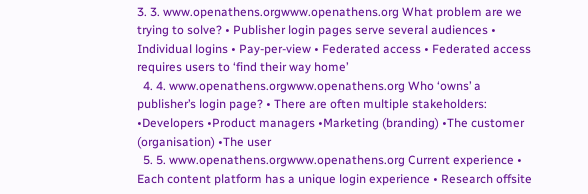3. 3. www.openathens.orgwww.openathens.org What problem are we trying to solve? • Publisher login pages serve several audiences • Individual logins • Pay-per-view • Federated access • Federated access requires users to ‘find their way home’
  4. 4. www.openathens.orgwww.openathens.org Who ‘owns’ a publisher’s login page? • There are often multiple stakeholders: •Developers •Product managers •Marketing (branding) •The customer (organisation) •The user
  5. 5. www.openathens.orgwww.openathens.org Current experience • Each content platform has a unique login experience • Research offsite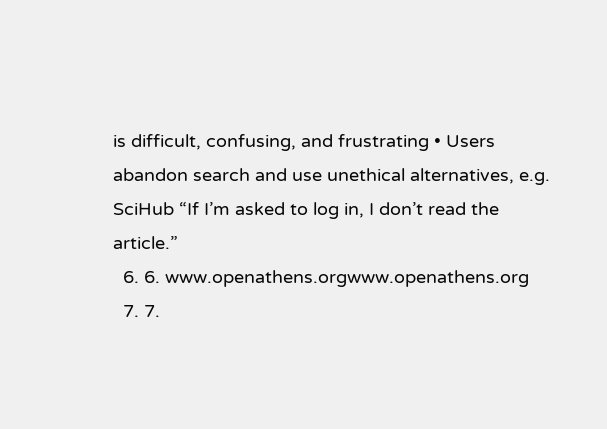is difficult, confusing, and frustrating • Users abandon search and use unethical alternatives, e.g. SciHub “If I’m asked to log in, I don’t read the article.”
  6. 6. www.openathens.orgwww.openathens.org
  7. 7.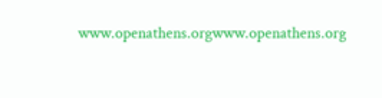www.openathens.orgwww.openathens.org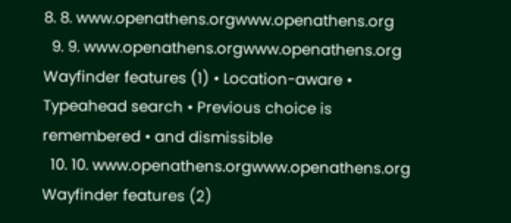8. 8. www.openathens.orgwww.openathens.org
  9. 9. www.openathens.orgwww.openathens.org Wayfinder features (1) • Location-aware • Typeahead search • Previous choice is remembered • and dismissible
  10. 10. www.openathens.orgwww.openathens.org Wayfinder features (2)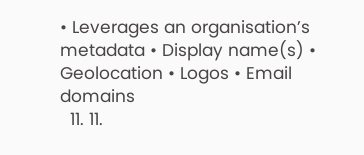• Leverages an organisation’s metadata • Display name(s) • Geolocation • Logos • Email domains
  11. 11.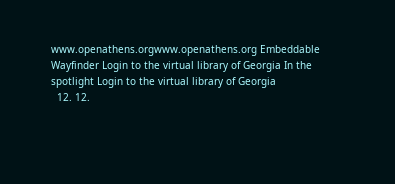www.openathens.orgwww.openathens.org Embeddable Wayfinder Login to the virtual library of Georgia In the spotlight Login to the virtual library of Georgia
  12. 12.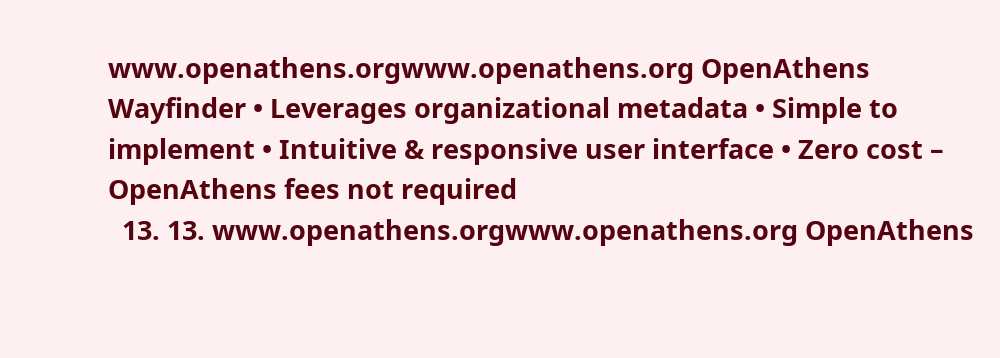www.openathens.orgwww.openathens.org OpenAthens Wayfinder • Leverages organizational metadata • Simple to implement • Intuitive & responsive user interface • Zero cost – OpenAthens fees not required
  13. 13. www.openathens.orgwww.openathens.org OpenAthens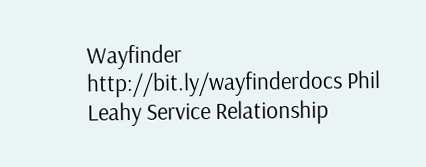Wayfinder http://bit.ly/wayfinderdocs Phil Leahy Service Relationship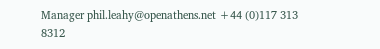Manager phil.leahy@openathens.net +44 (0)117 313 8312